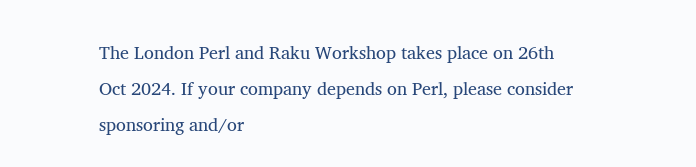The London Perl and Raku Workshop takes place on 26th Oct 2024. If your company depends on Perl, please consider sponsoring and/or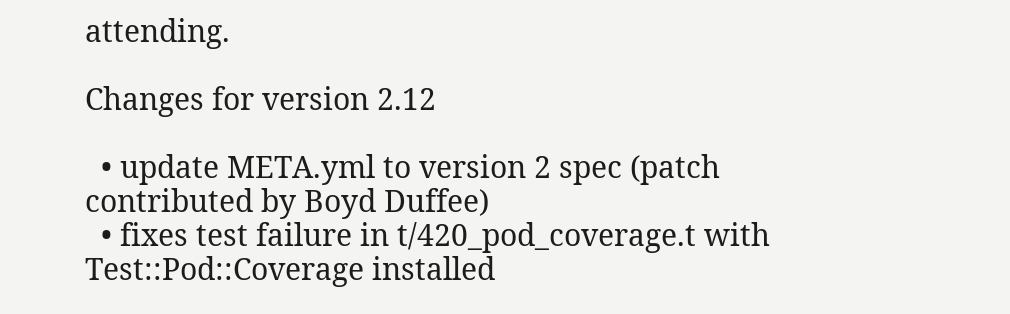attending.

Changes for version 2.12

  • update META.yml to version 2 spec (patch contributed by Boyd Duffee)
  • fixes test failure in t/420_pod_coverage.t with Test::Pod::Coverage installed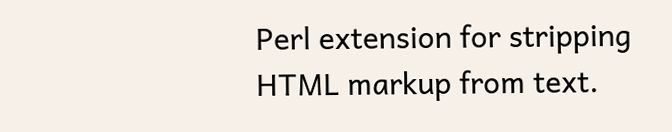Perl extension for stripping HTML markup from text.